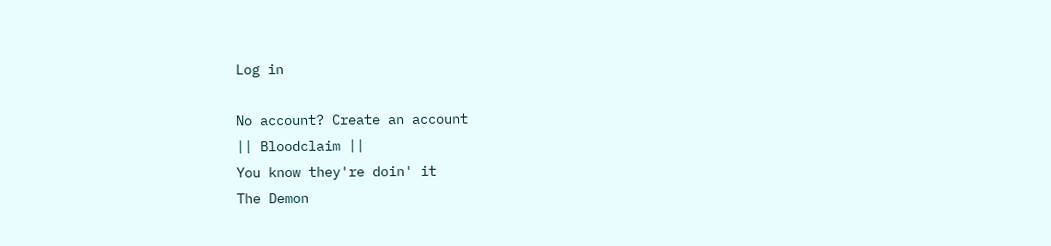Log in

No account? Create an account
|| Bloodclaim ||
You know they're doin' it
The Demon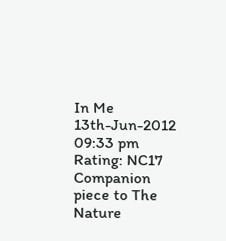In Me
13th-Jun-2012 09:33 pm
Rating: NC17
Companion piece to The Nature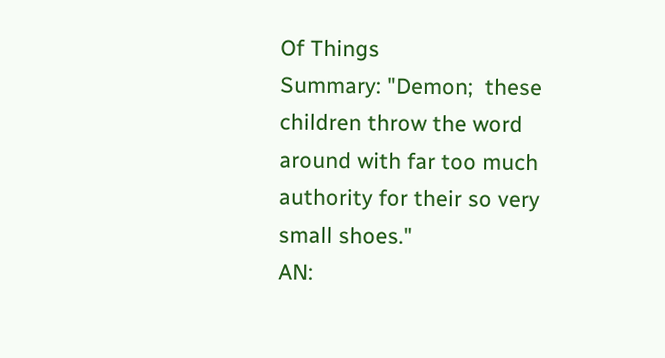Of Things
Summary: "Demon;  these children throw the word around with far too much authority for their so very small shoes."
AN: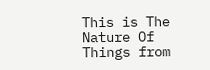This is The Nature Of Things from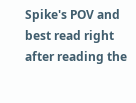Spike's POV and best read right after reading the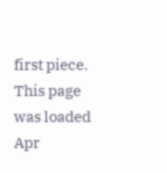first piece.
This page was loaded Apr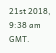21st 2018, 9:38 am GMT.